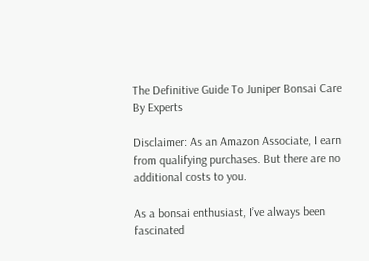The Definitive Guide To Juniper Bonsai Care By Experts

Disclaimer: As an Amazon Associate, I earn from qualifying purchases. But there are no additional costs to you.

As a bonsai enthusiast, I’ve always been fascinated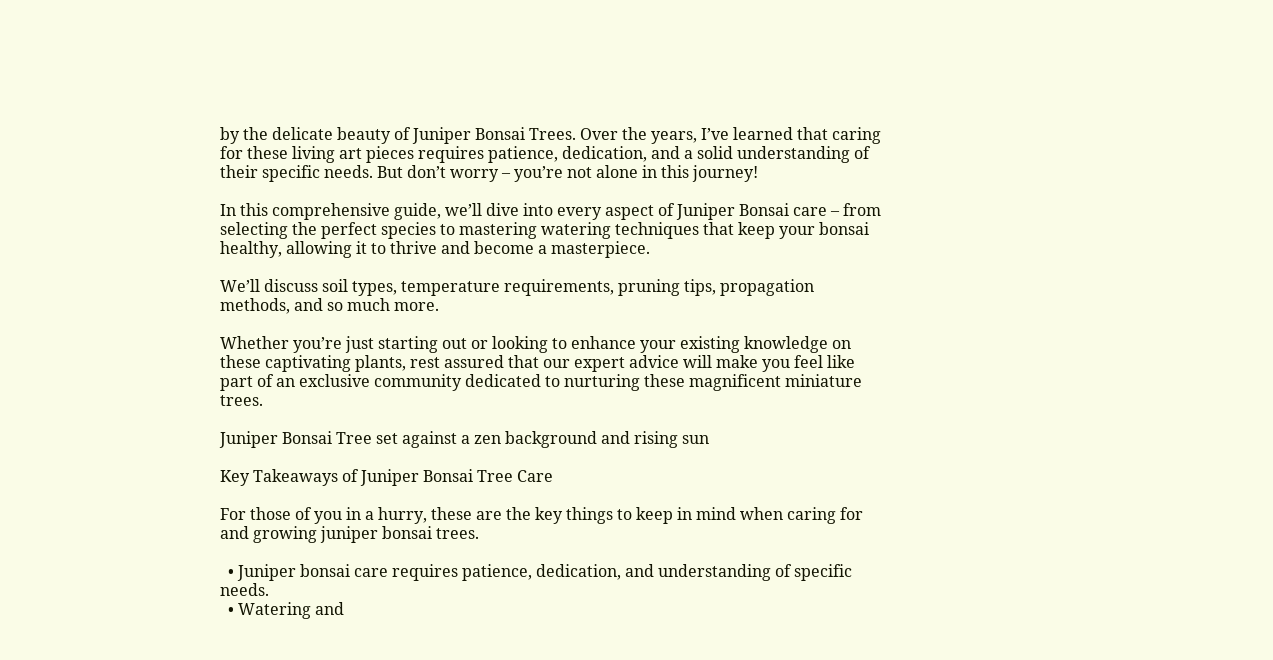by the delicate beauty of Juniper Bonsai Trees. Over the years, I’ve learned that caring for these living art pieces requires patience, dedication, and a solid understanding of their specific needs. But don’t worry – you’re not alone in this journey!

In this comprehensive guide, we’ll dive into every aspect of Juniper Bonsai care – from selecting the perfect species to mastering watering techniques that keep your bonsai healthy, allowing it to thrive and become a masterpiece.

We’ll discuss soil types, temperature requirements, pruning tips, propagation methods, and so much more.

Whether you’re just starting out or looking to enhance your existing knowledge on these captivating plants, rest assured that our expert advice will make you feel like part of an exclusive community dedicated to nurturing these magnificent miniature trees.

Juniper Bonsai Tree set against a zen background and rising sun

Key Takeaways of Juniper Bonsai Tree Care

For those of you in a hurry, these are the key things to keep in mind when caring for and growing juniper bonsai trees.

  • Juniper bonsai care requires patience, dedication, and understanding of specific needs.
  • Watering and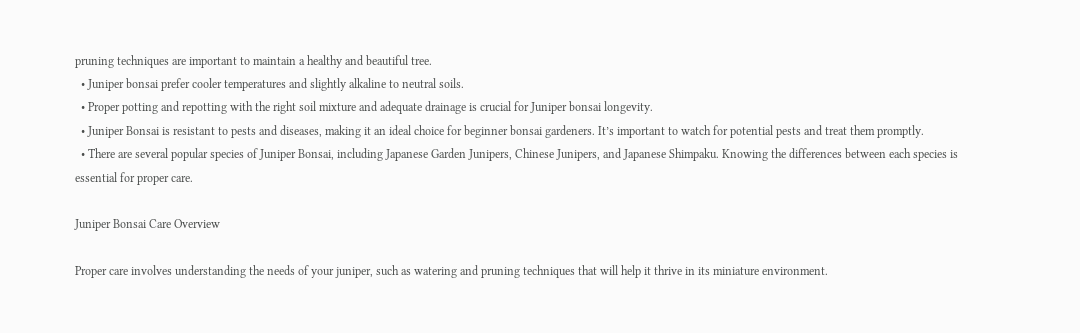pruning techniques are important to maintain a healthy and beautiful tree.
  • Juniper bonsai prefer cooler temperatures and slightly alkaline to neutral soils.
  • Proper potting and repotting with the right soil mixture and adequate drainage is crucial for Juniper bonsai longevity.
  • Juniper Bonsai is resistant to pests and diseases, making it an ideal choice for beginner bonsai gardeners. It’s important to watch for potential pests and treat them promptly.
  • There are several popular species of Juniper Bonsai, including Japanese Garden Junipers, Chinese Junipers, and Japanese Shimpaku. Knowing the differences between each species is essential for proper care.

Juniper Bonsai Care Overview

Proper care involves understanding the needs of your juniper, such as watering and pruning techniques that will help it thrive in its miniature environment.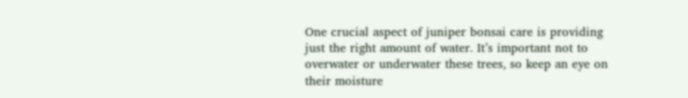One crucial aspect of juniper bonsai care is providing just the right amount of water. It’s important not to overwater or underwater these trees, so keep an eye on their moisture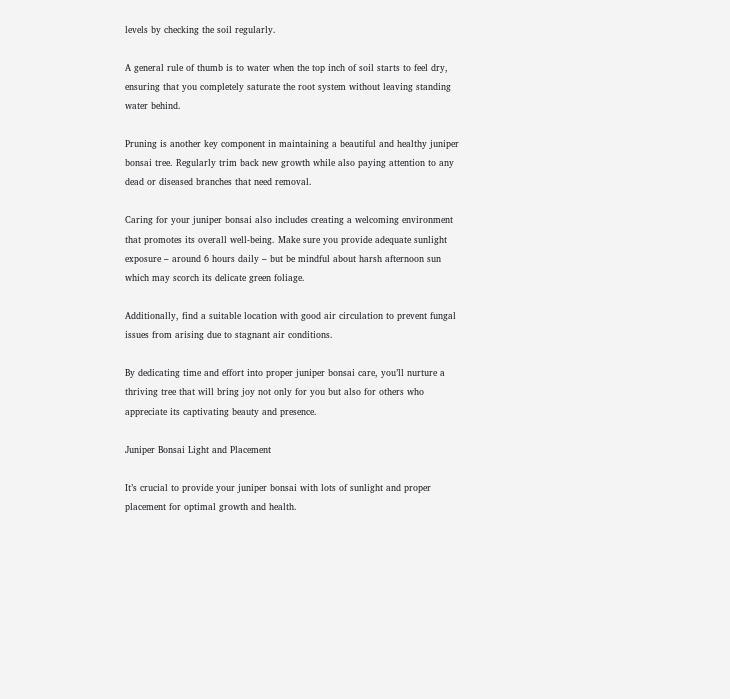levels by checking the soil regularly.

A general rule of thumb is to water when the top inch of soil starts to feel dry, ensuring that you completely saturate the root system without leaving standing water behind.

Pruning is another key component in maintaining a beautiful and healthy juniper bonsai tree. Regularly trim back new growth while also paying attention to any dead or diseased branches that need removal.

Caring for your juniper bonsai also includes creating a welcoming environment that promotes its overall well-being. Make sure you provide adequate sunlight exposure – around 6 hours daily – but be mindful about harsh afternoon sun which may scorch its delicate green foliage.

Additionally, find a suitable location with good air circulation to prevent fungal issues from arising due to stagnant air conditions.

By dedicating time and effort into proper juniper bonsai care, you’ll nurture a thriving tree that will bring joy not only for you but also for others who appreciate its captivating beauty and presence.

Juniper Bonsai Light and Placement

It’s crucial to provide your juniper bonsai with lots of sunlight and proper placement for optimal growth and health.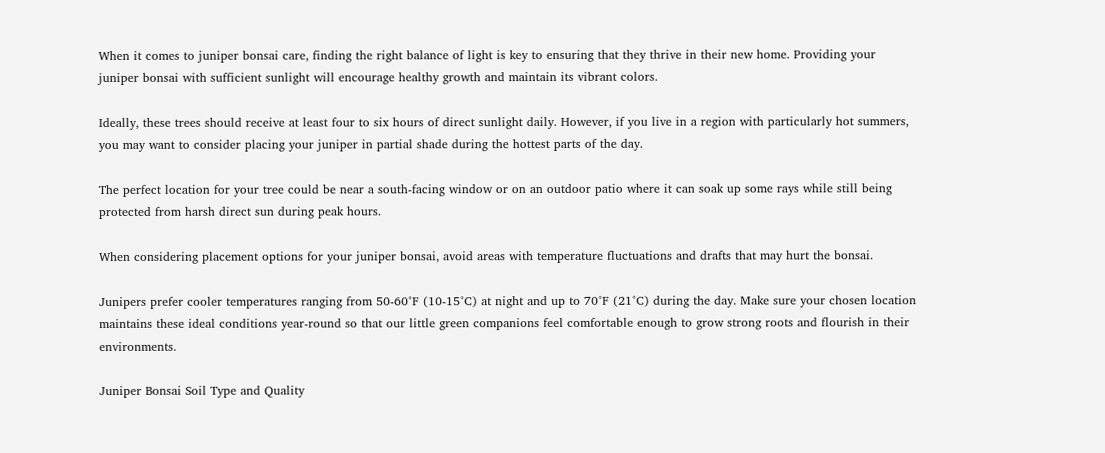When it comes to juniper bonsai care, finding the right balance of light is key to ensuring that they thrive in their new home. Providing your juniper bonsai with sufficient sunlight will encourage healthy growth and maintain its vibrant colors.

Ideally, these trees should receive at least four to six hours of direct sunlight daily. However, if you live in a region with particularly hot summers, you may want to consider placing your juniper in partial shade during the hottest parts of the day.

The perfect location for your tree could be near a south-facing window or on an outdoor patio where it can soak up some rays while still being protected from harsh direct sun during peak hours.

When considering placement options for your juniper bonsai, avoid areas with temperature fluctuations and drafts that may hurt the bonsai.

Junipers prefer cooler temperatures ranging from 50-60°F (10-15°C) at night and up to 70°F (21°C) during the day. Make sure your chosen location maintains these ideal conditions year-round so that our little green companions feel comfortable enough to grow strong roots and flourish in their environments.

Juniper Bonsai Soil Type and Quality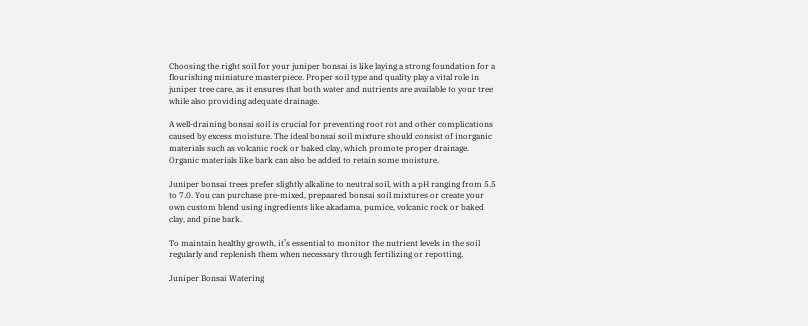Choosing the right soil for your juniper bonsai is like laying a strong foundation for a flourishing miniature masterpiece. Proper soil type and quality play a vital role in juniper tree care, as it ensures that both water and nutrients are available to your tree while also providing adequate drainage.

A well-draining bonsai soil is crucial for preventing root rot and other complications caused by excess moisture. The ideal bonsai soil mixture should consist of inorganic materials such as volcanic rock or baked clay, which promote proper drainage. Organic materials like bark can also be added to retain some moisture.

Juniper bonsai trees prefer slightly alkaline to neutral soil, with a pH ranging from 5.5 to 7.0. You can purchase pre-mixed, prepaared bonsai soil mixtures or create your own custom blend using ingredients like akadama, pumice, volcanic rock or baked clay, and pine bark.

To maintain healthy growth, it’s essential to monitor the nutrient levels in the soil regularly and replenish them when necessary through fertilizing or repotting.

Juniper Bonsai Watering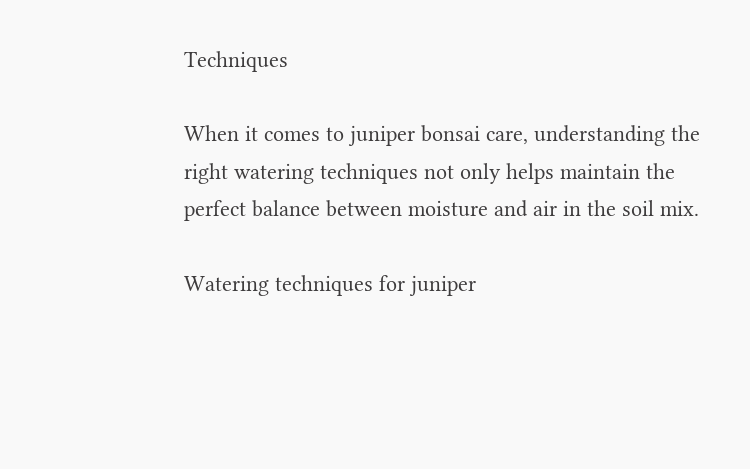Techniques

When it comes to juniper bonsai care, understanding the right watering techniques not only helps maintain the perfect balance between moisture and air in the soil mix.

Watering techniques for juniper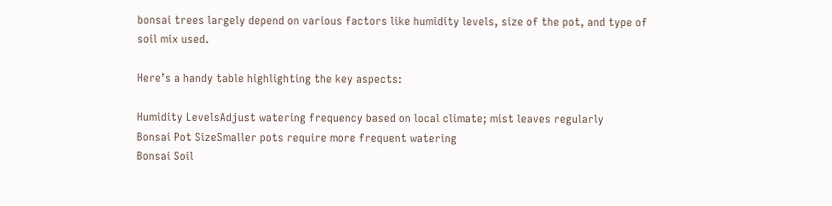bonsai trees largely depend on various factors like humidity levels, size of the pot, and type of soil mix used.

Here’s a handy table highlighting the key aspects:

Humidity LevelsAdjust watering frequency based on local climate; mist leaves regularly
Bonsai Pot SizeSmaller pots require more frequent watering
Bonsai Soil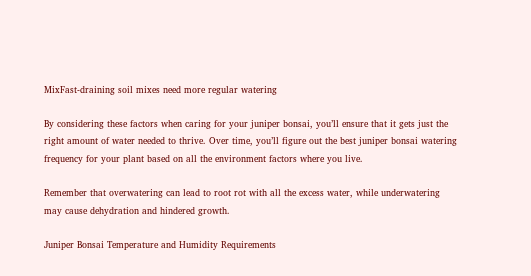MixFast-draining soil mixes need more regular watering

By considering these factors when caring for your juniper bonsai, you’ll ensure that it gets just the right amount of water needed to thrive. Over time, you’ll figure out the best juniper bonsai watering frequency for your plant based on all the environment factors where you live.

Remember that overwatering can lead to root rot with all the excess water, while underwatering may cause dehydration and hindered growth.

Juniper Bonsai Temperature and Humidity Requirements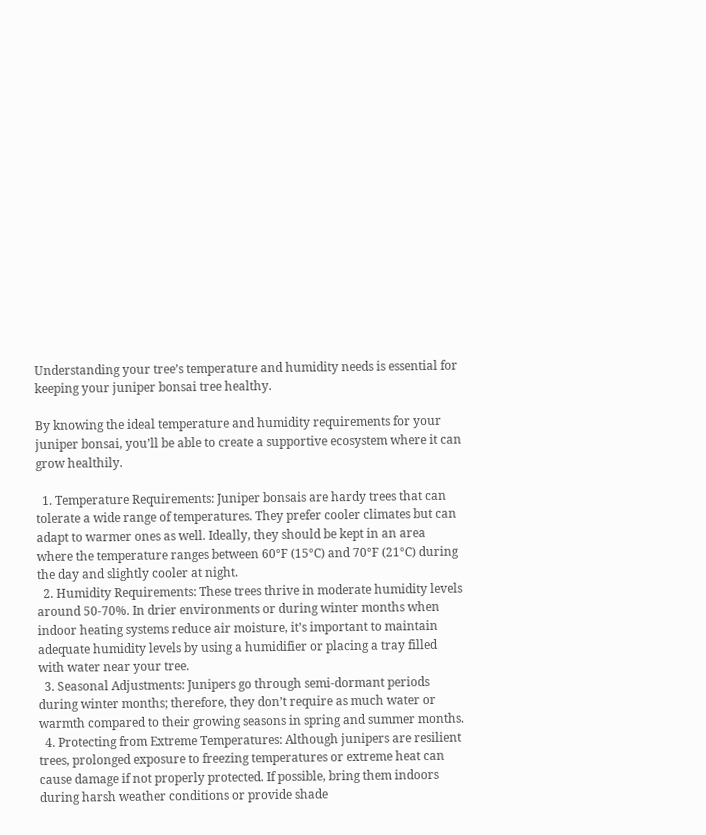Understanding your tree’s temperature and humidity needs is essential for keeping your juniper bonsai tree healthy.

By knowing the ideal temperature and humidity requirements for your juniper bonsai, you’ll be able to create a supportive ecosystem where it can grow healthily.

  1. Temperature Requirements: Juniper bonsais are hardy trees that can tolerate a wide range of temperatures. They prefer cooler climates but can adapt to warmer ones as well. Ideally, they should be kept in an area where the temperature ranges between 60°F (15°C) and 70°F (21°C) during the day and slightly cooler at night.
  2. Humidity Requirements: These trees thrive in moderate humidity levels around 50-70%. In drier environments or during winter months when indoor heating systems reduce air moisture, it’s important to maintain adequate humidity levels by using a humidifier or placing a tray filled with water near your tree.
  3. Seasonal Adjustments: Junipers go through semi-dormant periods during winter months; therefore, they don’t require as much water or warmth compared to their growing seasons in spring and summer months.
  4. Protecting from Extreme Temperatures: Although junipers are resilient trees, prolonged exposure to freezing temperatures or extreme heat can cause damage if not properly protected. If possible, bring them indoors during harsh weather conditions or provide shade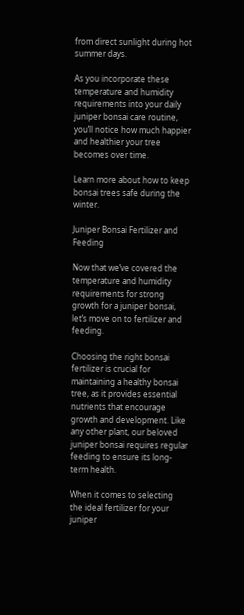from direct sunlight during hot summer days.

As you incorporate these temperature and humidity requirements into your daily juniper bonsai care routine, you’ll notice how much happier and healthier your tree becomes over time.

Learn more about how to keep bonsai trees safe during the winter.

Juniper Bonsai Fertilizer and Feeding

Now that we’ve covered the temperature and humidity requirements for strong growth for a juniper bonsai, let’s move on to fertilizer and feeding.

Choosing the right bonsai fertilizer is crucial for maintaining a healthy bonsai tree, as it provides essential nutrients that encourage growth and development. Like any other plant, our beloved juniper bonsai requires regular feeding to ensure its long-term health.

When it comes to selecting the ideal fertilizer for your juniper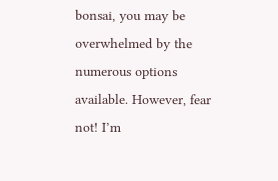bonsai, you may be overwhelmed by the numerous options available. However, fear not! I’m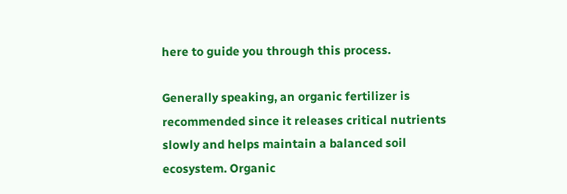here to guide you through this process.

Generally speaking, an organic fertilizer is recommended since it releases critical nutrients slowly and helps maintain a balanced soil ecosystem. Organic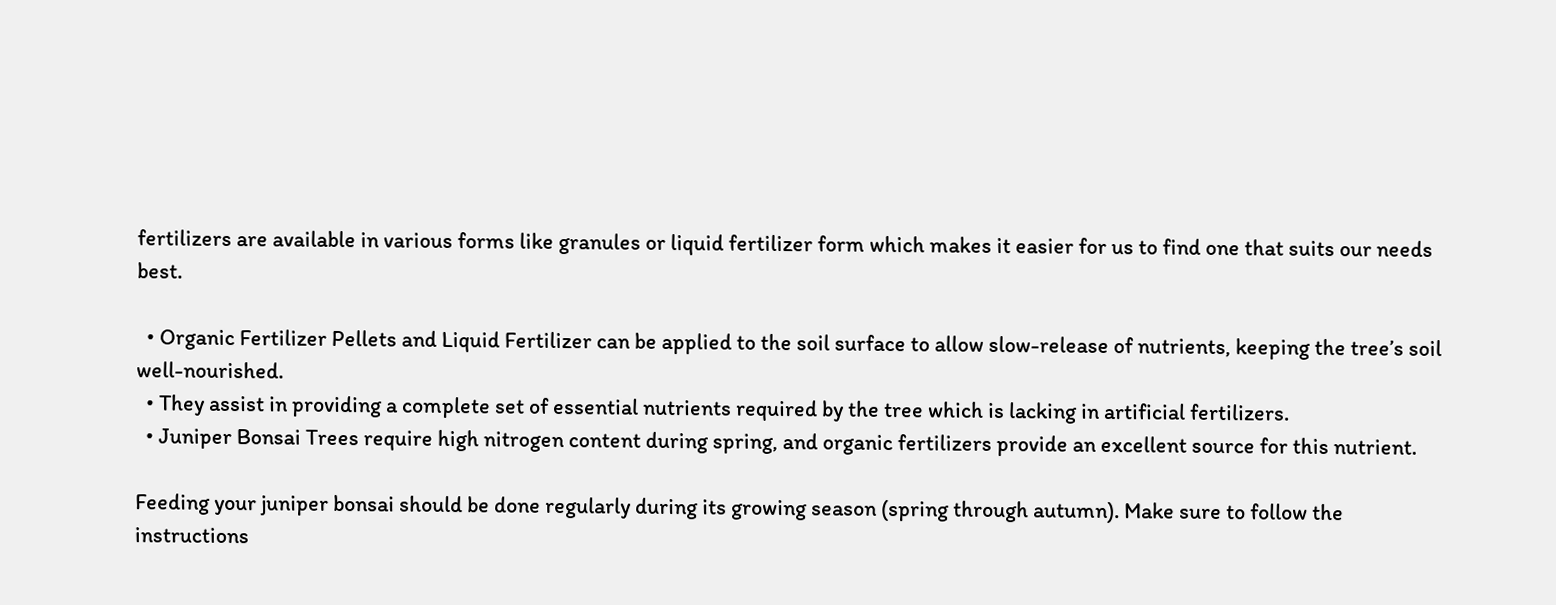fertilizers are available in various forms like granules or liquid fertilizer form which makes it easier for us to find one that suits our needs best.

  • Organic Fertilizer Pellets and Liquid Fertilizer can be applied to the soil surface to allow slow-release of nutrients, keeping the tree’s soil well-nourished.
  • They assist in providing a complete set of essential nutrients required by the tree which is lacking in artificial fertilizers.
  • Juniper Bonsai Trees require high nitrogen content during spring, and organic fertilizers provide an excellent source for this nutrient.

Feeding your juniper bonsai should be done regularly during its growing season (spring through autumn). Make sure to follow the instructions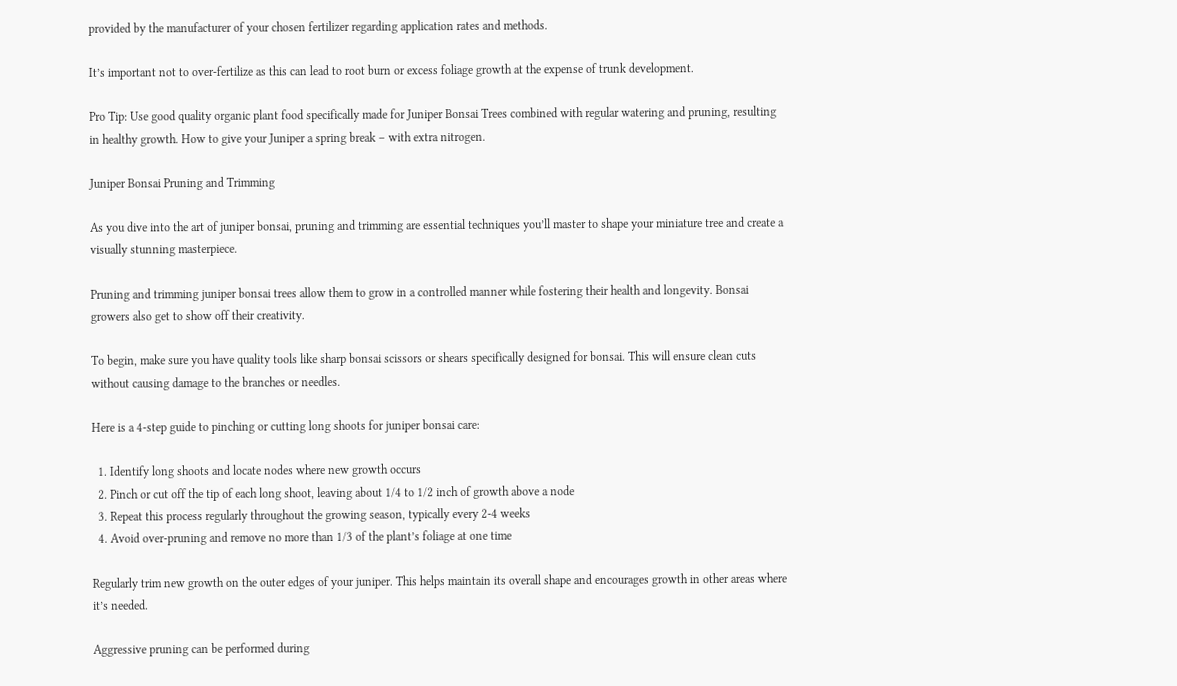provided by the manufacturer of your chosen fertilizer regarding application rates and methods.

It’s important not to over-fertilize as this can lead to root burn or excess foliage growth at the expense of trunk development.

Pro Tip: Use good quality organic plant food specifically made for Juniper Bonsai Trees combined with regular watering and pruning, resulting in healthy growth. How to give your Juniper a spring break – with extra nitrogen.

Juniper Bonsai Pruning and Trimming

As you dive into the art of juniper bonsai, pruning and trimming are essential techniques you’ll master to shape your miniature tree and create a visually stunning masterpiece.

Pruning and trimming juniper bonsai trees allow them to grow in a controlled manner while fostering their health and longevity. Bonsai growers also get to show off their creativity.

To begin, make sure you have quality tools like sharp bonsai scissors or shears specifically designed for bonsai. This will ensure clean cuts without causing damage to the branches or needles.

Here is a 4-step guide to pinching or cutting long shoots for juniper bonsai care:

  1. Identify long shoots and locate nodes where new growth occurs
  2. Pinch or cut off the tip of each long shoot, leaving about 1/4 to 1/2 inch of growth above a node
  3. Repeat this process regularly throughout the growing season, typically every 2-4 weeks
  4. Avoid over-pruning and remove no more than 1/3 of the plant’s foliage at one time

Regularly trim new growth on the outer edges of your juniper. This helps maintain its overall shape and encourages growth in other areas where it’s needed.

Aggressive pruning can be performed during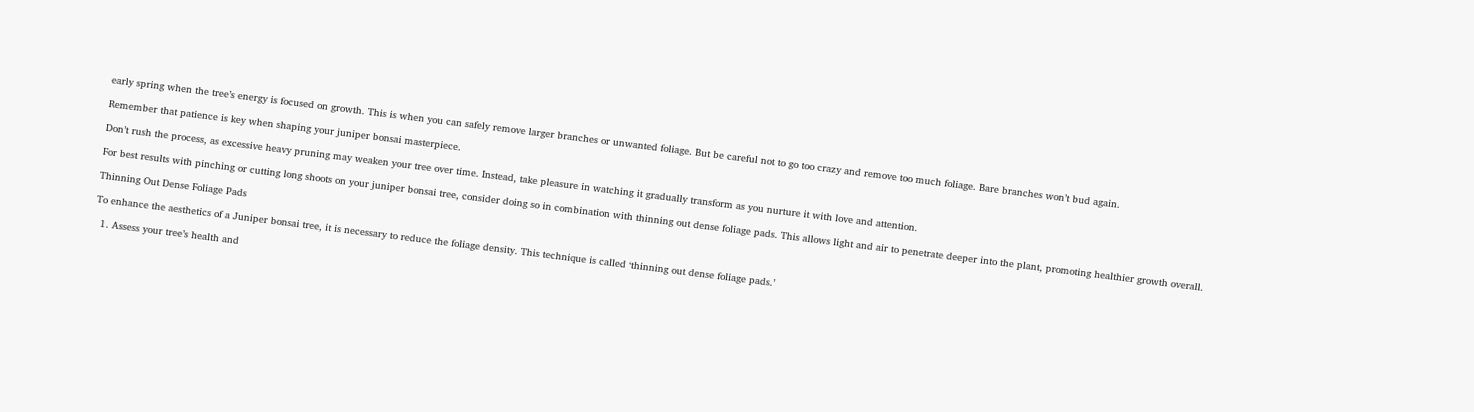early spring when the tree’s energy is focused on growth. This is when you can safely remove larger branches or unwanted foliage. But be careful not to go too crazy and remove too much foliage. Bare branches won’t bud again.

Remember that patience is key when shaping your juniper bonsai masterpiece.

Don’t rush the process, as excessive heavy pruning may weaken your tree over time. Instead, take pleasure in watching it gradually transform as you nurture it with love and attention.

For best results with pinching or cutting long shoots on your juniper bonsai tree, consider doing so in combination with thinning out dense foliage pads. This allows light and air to penetrate deeper into the plant, promoting healthier growth overall.

Thinning Out Dense Foliage Pads

To enhance the aesthetics of a Juniper bonsai tree, it is necessary to reduce the foliage density. This technique is called ‘thinning out dense foliage pads.’

  1. Assess your tree’s health and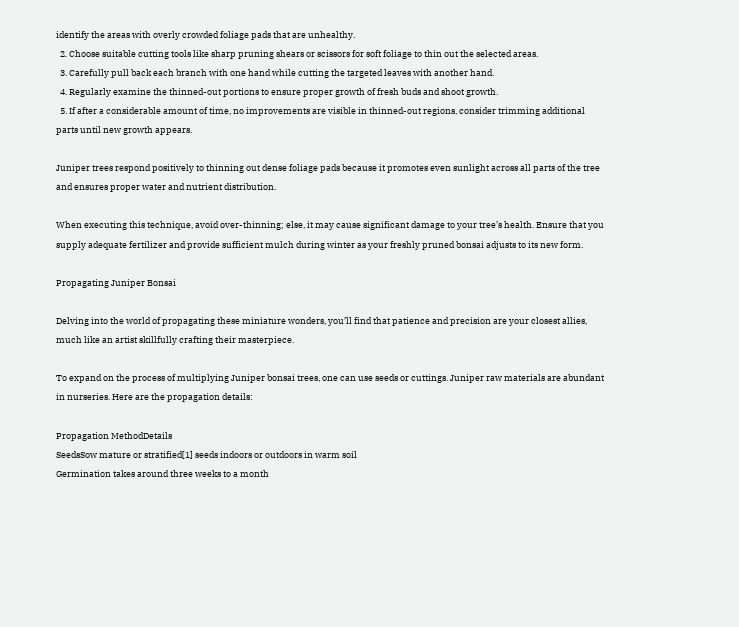identify the areas with overly crowded foliage pads that are unhealthy.
  2. Choose suitable cutting tools like sharp pruning shears or scissors for soft foliage to thin out the selected areas.
  3. Carefully pull back each branch with one hand while cutting the targeted leaves with another hand.
  4. Regularly examine the thinned-out portions to ensure proper growth of fresh buds and shoot growth.
  5. If after a considerable amount of time, no improvements are visible in thinned-out regions, consider trimming additional parts until new growth appears.

Juniper trees respond positively to thinning out dense foliage pads because it promotes even sunlight across all parts of the tree and ensures proper water and nutrient distribution.

When executing this technique, avoid over-thinning; else, it may cause significant damage to your tree’s health. Ensure that you supply adequate fertilizer and provide sufficient mulch during winter as your freshly pruned bonsai adjusts to its new form.

Propagating Juniper Bonsai

Delving into the world of propagating these miniature wonders, you’ll find that patience and precision are your closest allies, much like an artist skillfully crafting their masterpiece.

To expand on the process of multiplying Juniper bonsai trees, one can use seeds or cuttings. Juniper raw materials are abundant in nurseries. Here are the propagation details:

Propagation MethodDetails
SeedsSow mature or stratified[1] seeds indoors or outdoors in warm soil
Germination takes around three weeks to a month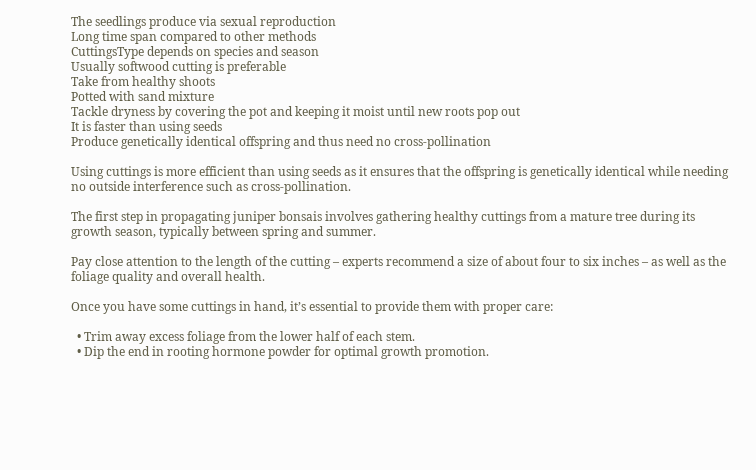The seedlings produce via sexual reproduction
Long time span compared to other methods
CuttingsType depends on species and season
Usually softwood cutting is preferable
Take from healthy shoots
Potted with sand mixture
Tackle dryness by covering the pot and keeping it moist until new roots pop out
It is faster than using seeds
Produce genetically identical offspring and thus need no cross-pollination

Using cuttings is more efficient than using seeds as it ensures that the offspring is genetically identical while needing no outside interference such as cross-pollination.

The first step in propagating juniper bonsais involves gathering healthy cuttings from a mature tree during its growth season, typically between spring and summer.

Pay close attention to the length of the cutting – experts recommend a size of about four to six inches – as well as the foliage quality and overall health.

Once you have some cuttings in hand, it’s essential to provide them with proper care:

  • Trim away excess foliage from the lower half of each stem.
  • Dip the end in rooting hormone powder for optimal growth promotion.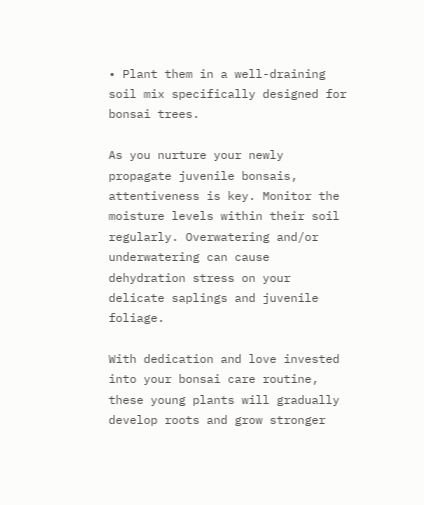• Plant them in a well-draining soil mix specifically designed for bonsai trees.

As you nurture your newly propagate juvenile bonsais, attentiveness is key. Monitor the moisture levels within their soil regularly. Overwatering and/or underwatering can cause dehydration stress on your delicate saplings and juvenile foliage.

With dedication and love invested into your bonsai care routine, these young plants will gradually develop roots and grow stronger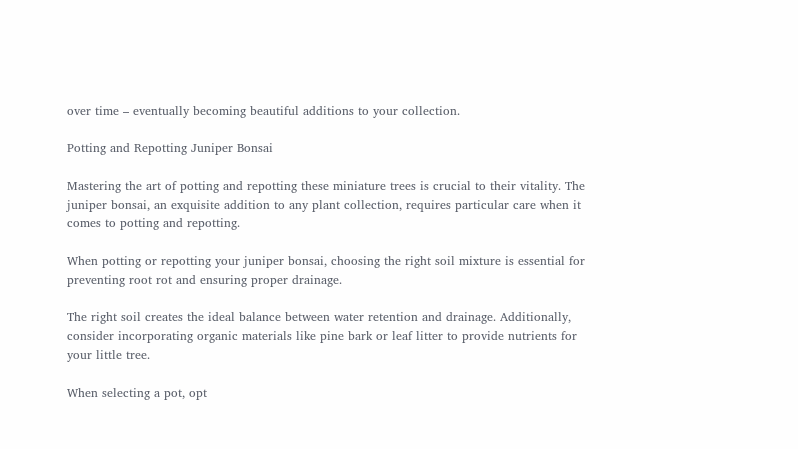over time – eventually becoming beautiful additions to your collection.

Potting and Repotting Juniper Bonsai

Mastering the art of potting and repotting these miniature trees is crucial to their vitality. The juniper bonsai, an exquisite addition to any plant collection, requires particular care when it comes to potting and repotting.

When potting or repotting your juniper bonsai, choosing the right soil mixture is essential for preventing root rot and ensuring proper drainage.

The right soil creates the ideal balance between water retention and drainage. Additionally, consider incorporating organic materials like pine bark or leaf litter to provide nutrients for your little tree.

When selecting a pot, opt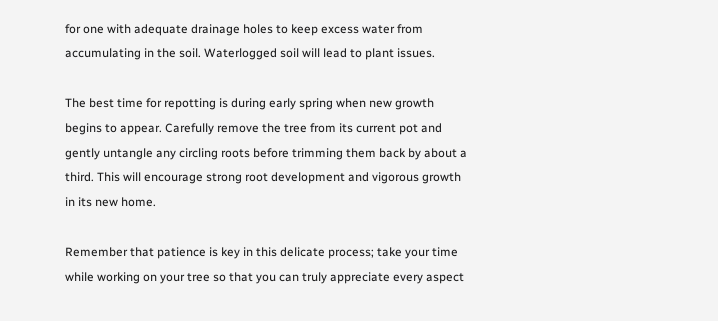for one with adequate drainage holes to keep excess water from accumulating in the soil. Waterlogged soil will lead to plant issues.

The best time for repotting is during early spring when new growth begins to appear. Carefully remove the tree from its current pot and gently untangle any circling roots before trimming them back by about a third. This will encourage strong root development and vigorous growth in its new home.

Remember that patience is key in this delicate process; take your time while working on your tree so that you can truly appreciate every aspect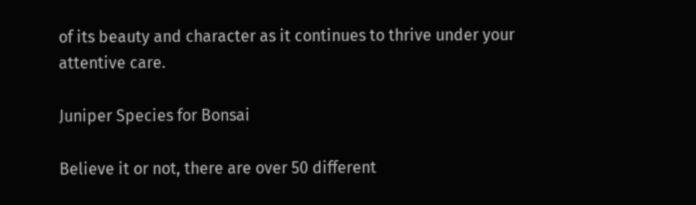of its beauty and character as it continues to thrive under your attentive care.

Juniper Species for Bonsai

Believe it or not, there are over 50 different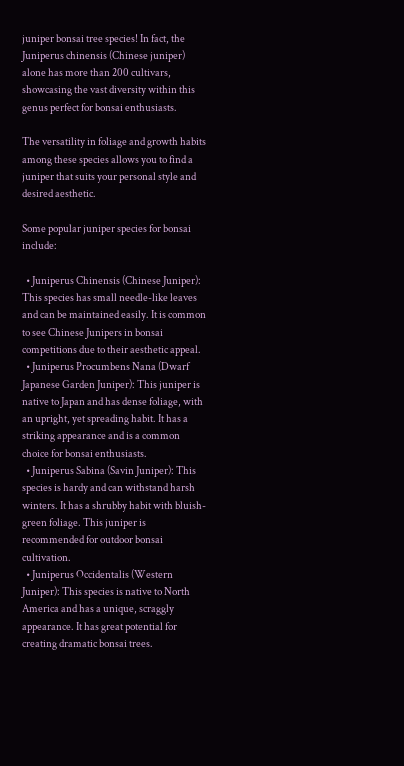juniper bonsai tree species! In fact, the Juniperus chinensis (Chinese juniper) alone has more than 200 cultivars, showcasing the vast diversity within this genus perfect for bonsai enthusiasts.

The versatility in foliage and growth habits among these species allows you to find a juniper that suits your personal style and desired aesthetic.

Some popular juniper species for bonsai include:

  • Juniperus Chinensis (Chinese Juniper): This species has small needle-like leaves and can be maintained easily. It is common to see Chinese Junipers in bonsai competitions due to their aesthetic appeal.
  • Juniperus Procumbens Nana (Dwarf Japanese Garden Juniper): This juniper is native to Japan and has dense foliage, with an upright, yet spreading habit. It has a striking appearance and is a common choice for bonsai enthusiasts.
  • Juniperus Sabina (Savin Juniper): This species is hardy and can withstand harsh winters. It has a shrubby habit with bluish-green foliage. This juniper is recommended for outdoor bonsai cultivation.
  • Juniperus Occidentalis (Western Juniper): This species is native to North America and has a unique, scraggly appearance. It has great potential for creating dramatic bonsai trees.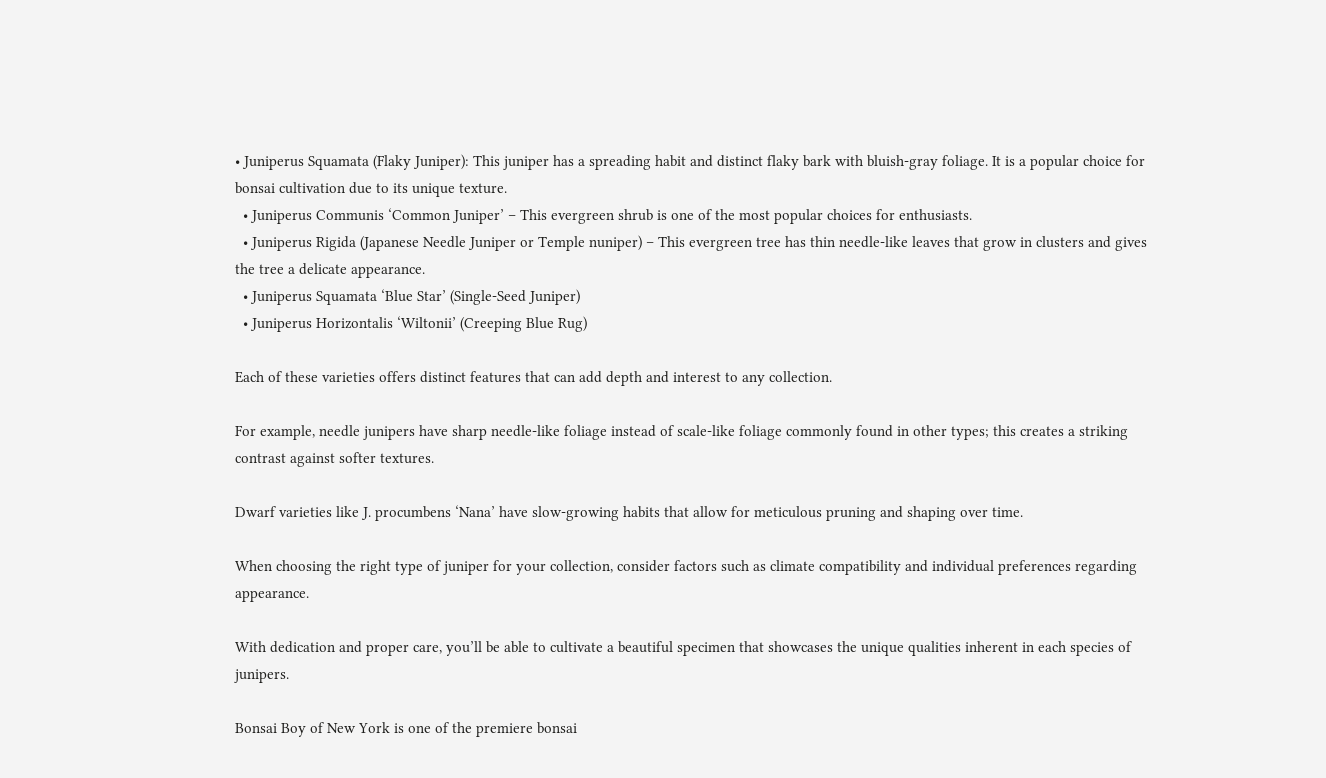• Juniperus Squamata (Flaky Juniper): This juniper has a spreading habit and distinct flaky bark with bluish-gray foliage. It is a popular choice for bonsai cultivation due to its unique texture.
  • Juniperus Communis ‘Common Juniper’ – This evergreen shrub is one of the most popular choices for enthusiasts.
  • Juniperus Rigida (Japanese Needle Juniper or Temple nuniper) – This evergreen tree has thin needle-like leaves that grow in clusters and gives the tree a delicate appearance.
  • Juniperus Squamata ‘Blue Star’ (Single-Seed Juniper)
  • Juniperus Horizontalis ‘Wiltonii’ (Creeping Blue Rug)

Each of these varieties offers distinct features that can add depth and interest to any collection.

For example, needle junipers have sharp needle-like foliage instead of scale-like foliage commonly found in other types; this creates a striking contrast against softer textures.

Dwarf varieties like J. procumbens ‘Nana’ have slow-growing habits that allow for meticulous pruning and shaping over time.

When choosing the right type of juniper for your collection, consider factors such as climate compatibility and individual preferences regarding appearance.

With dedication and proper care, you’ll be able to cultivate a beautiful specimen that showcases the unique qualities inherent in each species of junipers.

Bonsai Boy of New York is one of the premiere bonsai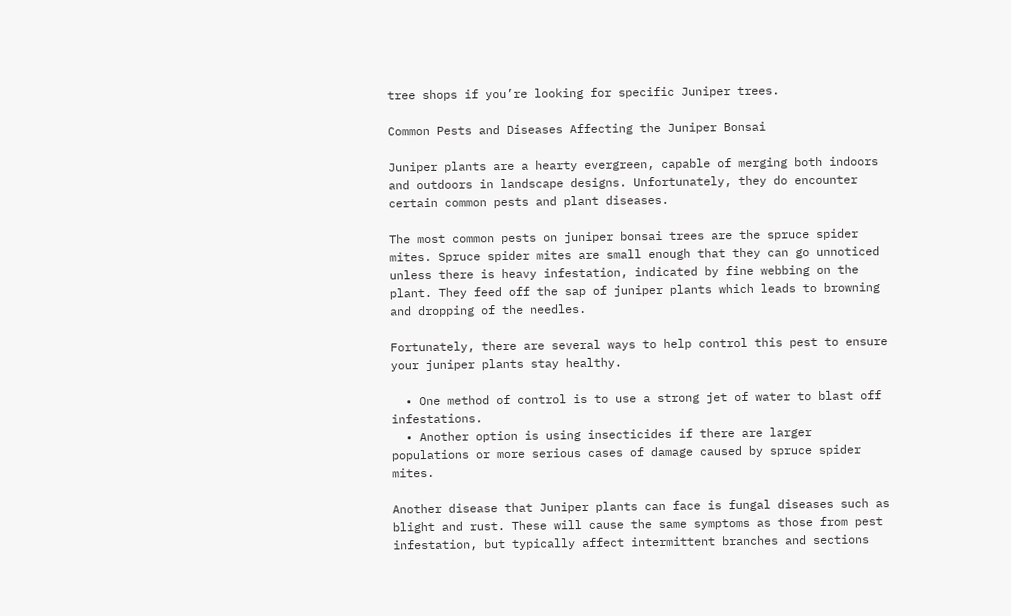tree shops if you’re looking for specific Juniper trees.

Common Pests and Diseases Affecting the Juniper Bonsai

Juniper plants are a hearty evergreen, capable of merging both indoors and outdoors in landscape designs. Unfortunately, they do encounter certain common pests and plant diseases.

The most common pests on juniper bonsai trees are the spruce spider mites. Spruce spider mites are small enough that they can go unnoticed unless there is heavy infestation, indicated by fine webbing on the plant. They feed off the sap of juniper plants which leads to browning and dropping of the needles.

Fortunately, there are several ways to help control this pest to ensure your juniper plants stay healthy.

  • One method of control is to use a strong jet of water to blast off infestations.
  • Another option is using insecticides if there are larger populations or more serious cases of damage caused by spruce spider mites.

Another disease that Juniper plants can face is fungal diseases such as blight and rust. These will cause the same symptoms as those from pest infestation, but typically affect intermittent branches and sections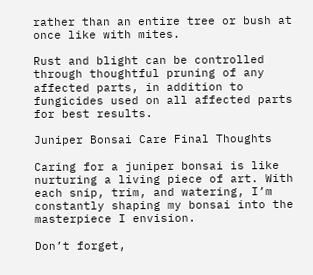rather than an entire tree or bush at once like with mites.

Rust and blight can be controlled through thoughtful pruning of any affected parts, in addition to fungicides used on all affected parts for best results.

Juniper Bonsai Care Final Thoughts

Caring for a juniper bonsai is like nurturing a living piece of art. With each snip, trim, and watering, I’m constantly shaping my bonsai into the masterpiece I envision.

Don’t forget,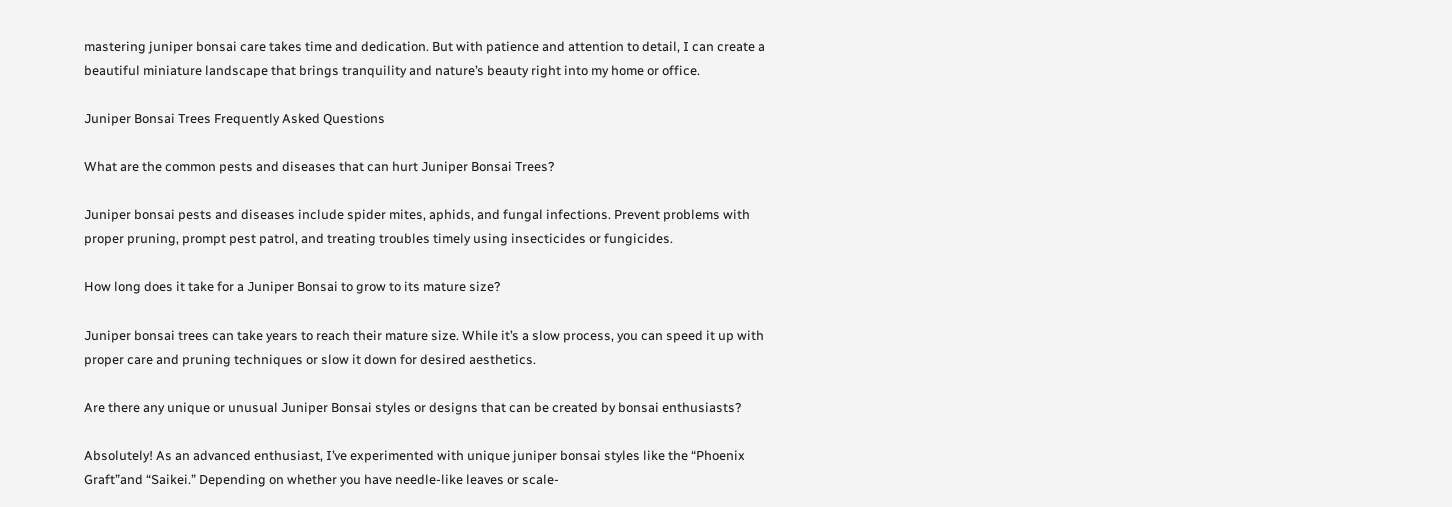mastering juniper bonsai care takes time and dedication. But with patience and attention to detail, I can create a beautiful miniature landscape that brings tranquility and nature’s beauty right into my home or office.

Juniper Bonsai Trees Frequently Asked Questions

What are the common pests and diseases that can hurt Juniper Bonsai Trees?

Juniper bonsai pests and diseases include spider mites, aphids, and fungal infections. Prevent problems with proper pruning, prompt pest patrol, and treating troubles timely using insecticides or fungicides.

How long does it take for a Juniper Bonsai to grow to its mature size?

Juniper bonsai trees can take years to reach their mature size. While it’s a slow process, you can speed it up with proper care and pruning techniques or slow it down for desired aesthetics.

Are there any unique or unusual Juniper Bonsai styles or designs that can be created by bonsai enthusiasts?

Absolutely! As an advanced enthusiast, I’ve experimented with unique juniper bonsai styles like the “Phoenix Graft”and “Saikei.” Depending on whether you have needle-like leaves or scale-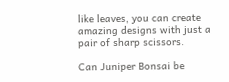like leaves, you can create amazing designs with just a pair of sharp scissors.

Can Juniper Bonsai be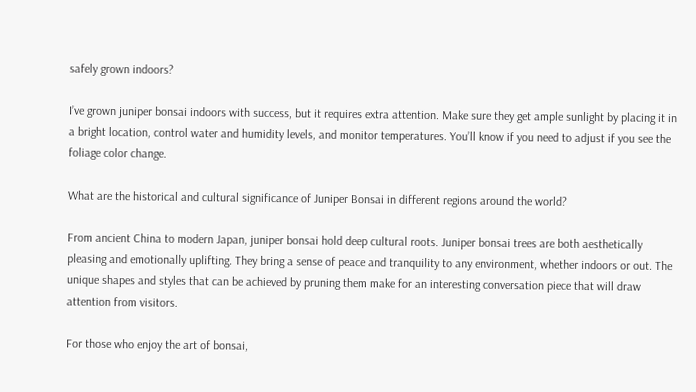safely grown indoors?

I’ve grown juniper bonsai indoors with success, but it requires extra attention. Make sure they get ample sunlight by placing it in a bright location, control water and humidity levels, and monitor temperatures. You’ll know if you need to adjust if you see the foliage color change.

What are the historical and cultural significance of Juniper Bonsai in different regions around the world?

From ancient China to modern Japan, juniper bonsai hold deep cultural roots. Juniper bonsai trees are both aesthetically pleasing and emotionally uplifting. They bring a sense of peace and tranquility to any environment, whether indoors or out. The unique shapes and styles that can be achieved by pruning them make for an interesting conversation piece that will draw attention from visitors.

For those who enjoy the art of bonsai,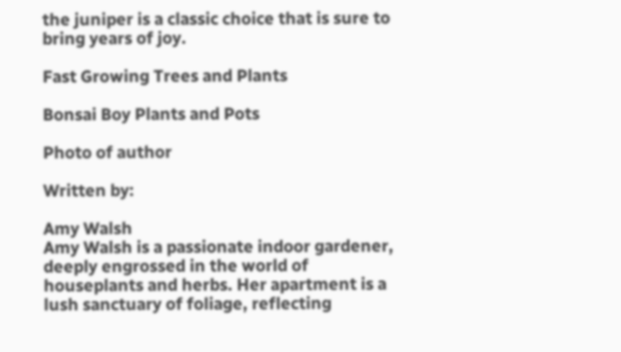the juniper is a classic choice that is sure to bring years of joy.

Fast Growing Trees and Plants

Bonsai Boy Plants and Pots

Photo of author

Written by:

Amy Walsh
Amy Walsh is a passionate indoor gardener, deeply engrossed in the world of houseplants and herbs. Her apartment is a lush sanctuary of foliage, reflecting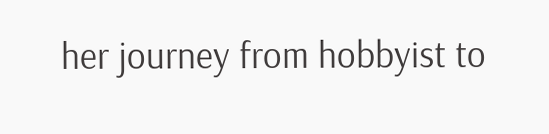her journey from hobbyist to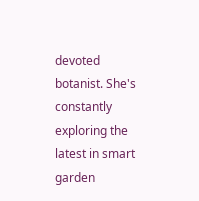devoted botanist. She's constantly exploring the latest in smart garden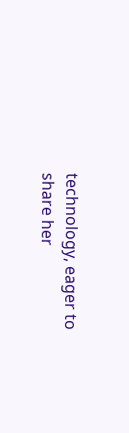technology, eager to share her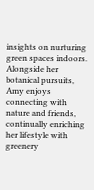insights on nurturing green spaces indoors. Alongside her botanical pursuits, Amy enjoys connecting with nature and friends, continually enriching her lifestyle with greenery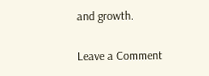and growth.

Leave a Comment